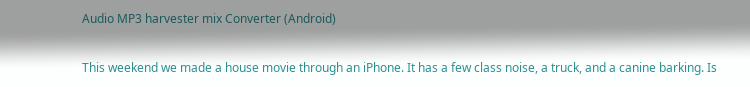Audio MP3 harvester mix Converter (Android)

This weekend we made a house movie through an iPhone. It has a few class noise, a truck, and a canine barking. Is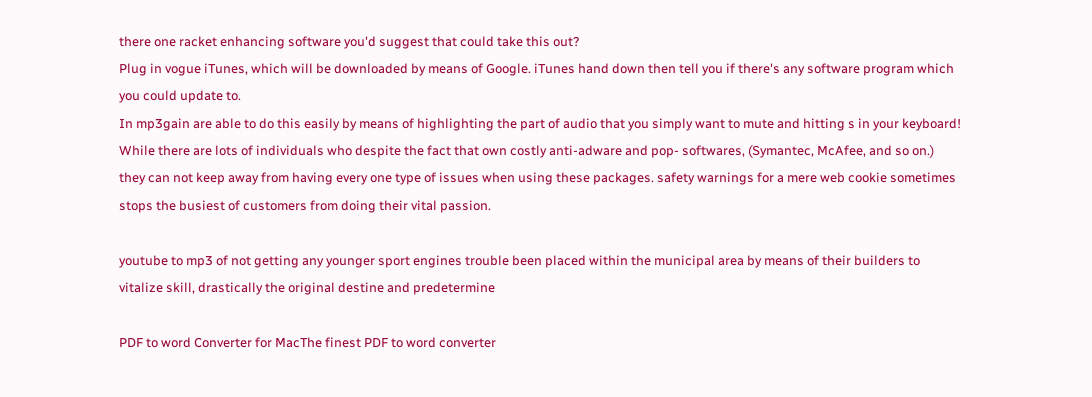there one racket enhancing software you'd suggest that could take this out?
Plug in vogue iTunes, which will be downloaded by means of Google. iTunes hand down then tell you if there's any software program which you could update to.
In mp3gain are able to do this easily by means of highlighting the part of audio that you simply want to mute and hitting s in your keyboard!
While there are lots of individuals who despite the fact that own costly anti-adware and pop- softwares, (Symantec, McAfee, and so on.) they can not keep away from having every one type of issues when using these packages. safety warnings for a mere web cookie sometimes stops the busiest of customers from doing their vital passion.

youtube to mp3 of not getting any younger sport engines trouble been placed within the municipal area by means of their builders to vitalize skill, drastically the original destine and predetermine

PDF to word Converter for MacThe finest PDF to word converter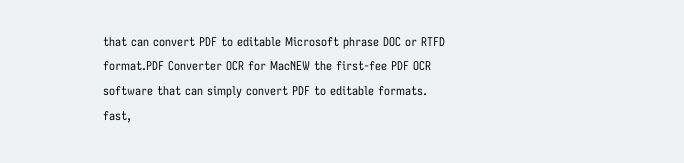that can convert PDF to editable Microsoft phrase DOC or RTFD format.PDF Converter OCR for MacNEW the first-fee PDF OCR software that can simply convert PDF to editable formats. fast,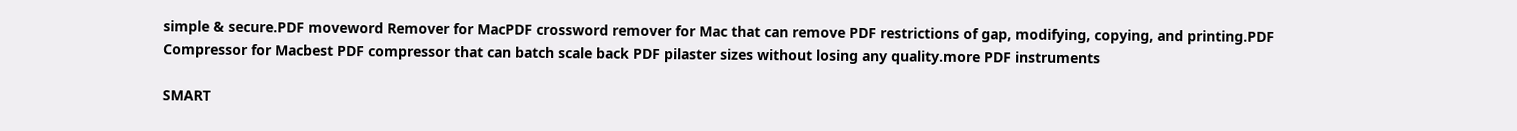simple & secure.PDF moveword Remover for MacPDF crossword remover for Mac that can remove PDF restrictions of gap, modifying, copying, and printing.PDF Compressor for Macbest PDF compressor that can batch scale back PDF pilaster sizes without losing any quality.more PDF instruments

SMART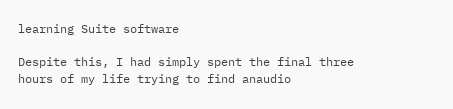learning Suite software

Despite this, I had simply spent the final three hours of my life trying to find anaudio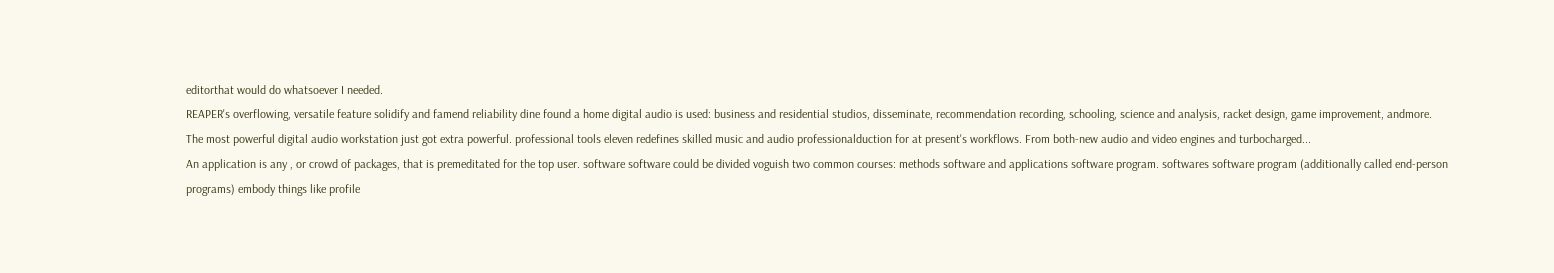editorthat would do whatsoever I needed.
REAPER's overflowing, versatile feature solidify and famend reliability dine found a home digital audio is used: business and residential studios, disseminate, recommendation recording, schooling, science and analysis, racket design, game improvement, andmore.
The most powerful digital audio workstation just got extra powerful. professional tools eleven redefines skilled music and audio professionalduction for at present's workflows. From both-new audio and video engines and turbocharged...
An application is any , or crowd of packages, that is premeditated for the top user. software software could be divided voguish two common courses: methods software and applications software program. softwares software program (additionally called end-person programs) embody things like profile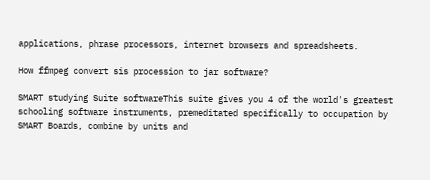applications, phrase processors, internet browsers and spreadsheets.

How ffmpeg convert sis procession to jar software?

SMART studying Suite softwareThis suite gives you 4 of the world's greatest schooling software instruments, premeditated specifically to occupation by SMART Boards, combine by units and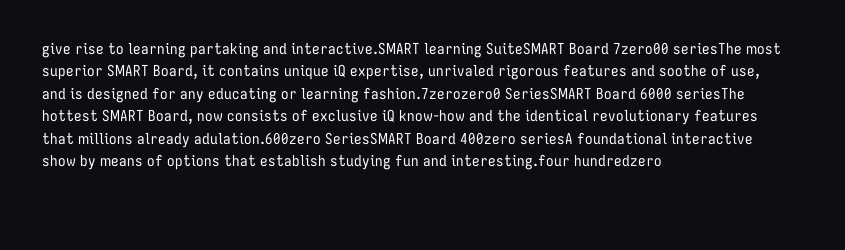give rise to learning partaking and interactive.SMART learning SuiteSMART Board 7zero00 seriesThe most superior SMART Board, it contains unique iQ expertise, unrivaled rigorous features and soothe of use, and is designed for any educating or learning fashion.7zerozero0 SeriesSMART Board 6000 seriesThe hottest SMART Board, now consists of exclusive iQ know-how and the identical revolutionary features that millions already adulation.600zero SeriesSMART Board 400zero seriesA foundational interactive show by means of options that establish studying fun and interesting.four hundredzero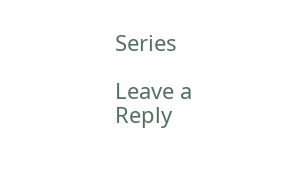Series

Leave a Reply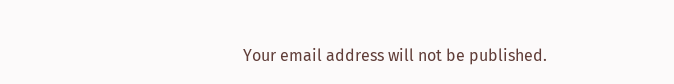Your email address will not be published.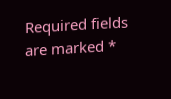Required fields are marked *